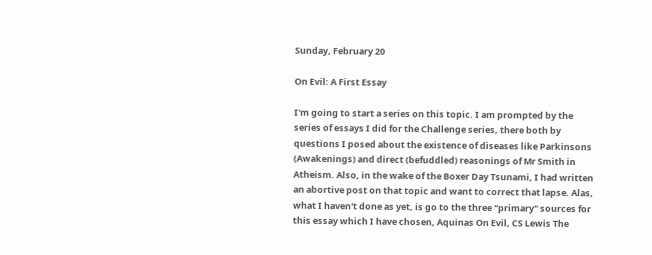Sunday, February 20

On Evil: A First Essay

I'm going to start a series on this topic. I am prompted by the series of essays I did for the Challenge series, there both by questions I posed about the existence of diseases like Parkinsons (Awakenings) and direct (befuddled) reasonings of Mr Smith in Atheism. Also, in the wake of the Boxer Day Tsunami, I had written an abortive post on that topic and want to correct that lapse. Alas, what I haven't done as yet, is go to the three "primary" sources for this essay which I have chosen, Aquinas On Evil, CS Lewis The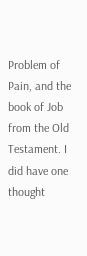Problem of Pain, and the book of Job from the Old Testament. I did have one thought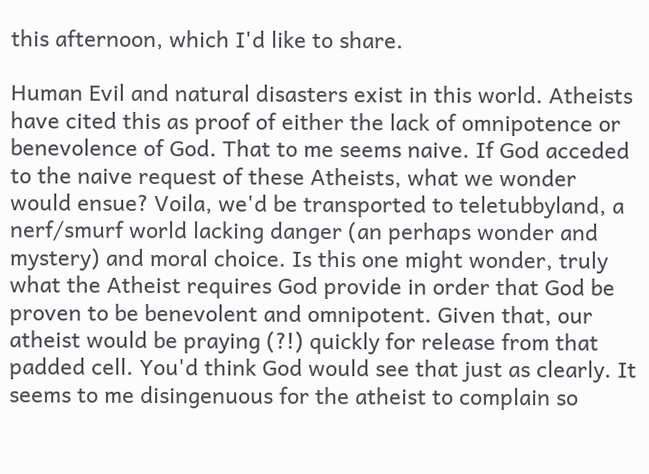this afternoon, which I'd like to share.

Human Evil and natural disasters exist in this world. Atheists have cited this as proof of either the lack of omnipotence or benevolence of God. That to me seems naive. If God acceded to the naive request of these Atheists, what we wonder would ensue? Voila, we'd be transported to teletubbyland, a nerf/smurf world lacking danger (an perhaps wonder and mystery) and moral choice. Is this one might wonder, truly what the Atheist requires God provide in order that God be proven to be benevolent and omnipotent. Given that, our atheist would be praying (?!) quickly for release from that padded cell. You'd think God would see that just as clearly. It seems to me disingenuous for the atheist to complain so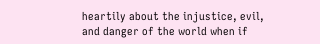heartily about the injustice, evil, and danger of the world when if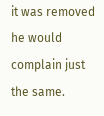it was removed he would complain just the same.